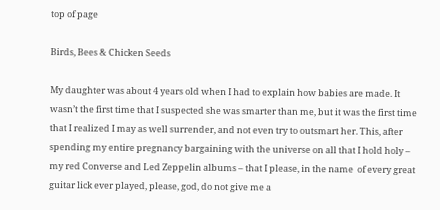top of page

Birds, Bees & Chicken Seeds

My daughter was about 4 years old when I had to explain how babies are made. It wasn’t the first time that I suspected she was smarter than me, but it was the first time that I realized I may as well surrender, and not even try to outsmart her. This, after spending my entire pregnancy bargaining with the universe on all that I hold holy – my red Converse and Led Zeppelin albums – that I please, in the name  of every great guitar lick ever played, please, god, do not give me a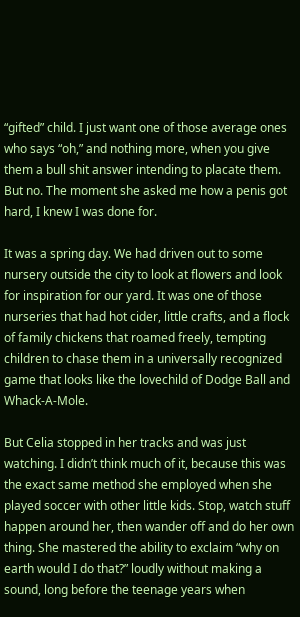“gifted” child. I just want one of those average ones who says “oh,” and nothing more, when you give them a bull shit answer intending to placate them.  But no. The moment she asked me how a penis got hard, I knew I was done for.

It was a spring day. We had driven out to some nursery outside the city to look at flowers and look for inspiration for our yard. It was one of those nurseries that had hot cider, little crafts, and a flock of family chickens that roamed freely, tempting children to chase them in a universally recognized game that looks like the lovechild of Dodge Ball and Whack-A-Mole.

But Celia stopped in her tracks and was just watching. I didn’t think much of it, because this was the exact same method she employed when she played soccer with other little kids. Stop, watch stuff happen around her, then wander off and do her own thing. She mastered the ability to exclaim “why on earth would I do that?” loudly without making a sound, long before the teenage years when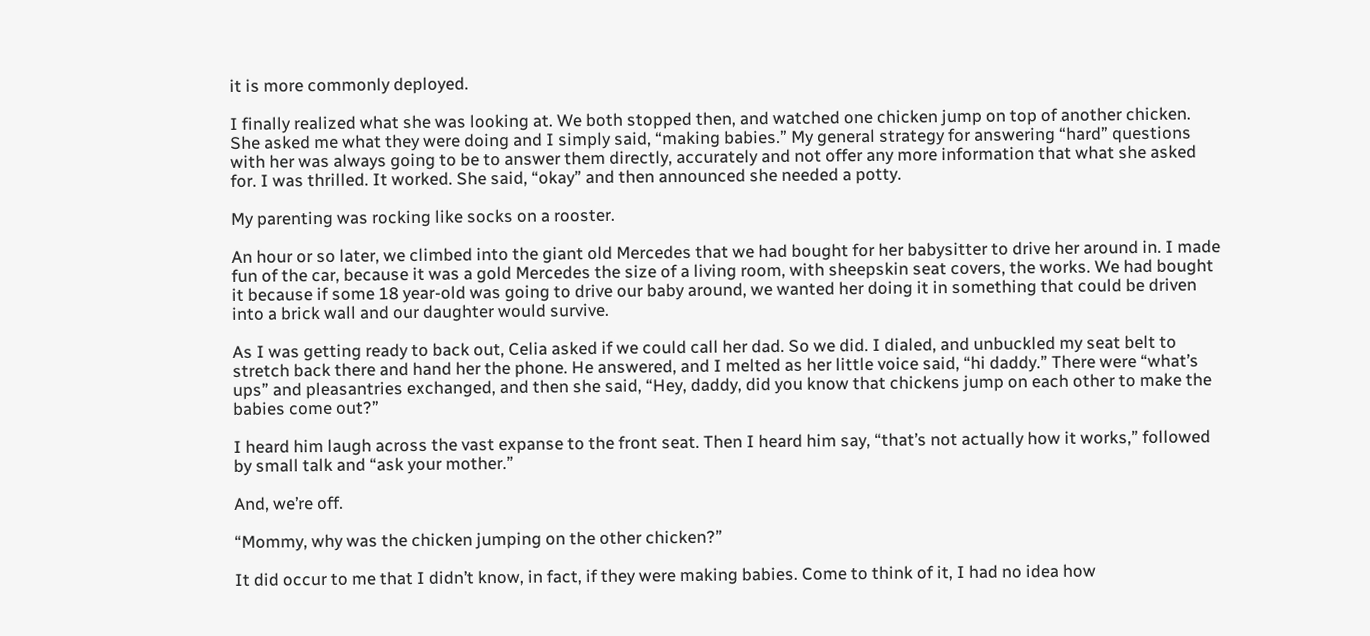it is more commonly deployed.

I finally realized what she was looking at. We both stopped then, and watched one chicken jump on top of another chicken. She asked me what they were doing and I simply said, “making babies.” My general strategy for answering “hard” questions with her was always going to be to answer them directly, accurately and not offer any more information that what she asked for. I was thrilled. It worked. She said, “okay” and then announced she needed a potty.

My parenting was rocking like socks on a rooster.

An hour or so later, we climbed into the giant old Mercedes that we had bought for her babysitter to drive her around in. I made fun of the car, because it was a gold Mercedes the size of a living room, with sheepskin seat covers, the works. We had bought it because if some 18 year-old was going to drive our baby around, we wanted her doing it in something that could be driven into a brick wall and our daughter would survive.

As I was getting ready to back out, Celia asked if we could call her dad. So we did. I dialed, and unbuckled my seat belt to stretch back there and hand her the phone. He answered, and I melted as her little voice said, “hi daddy.” There were “what’s ups” and pleasantries exchanged, and then she said, “Hey, daddy, did you know that chickens jump on each other to make the babies come out?”

I heard him laugh across the vast expanse to the front seat. Then I heard him say, “that’s not actually how it works,” followed by small talk and “ask your mother.”

And, we’re off.

“Mommy, why was the chicken jumping on the other chicken?”

It did occur to me that I didn’t know, in fact, if they were making babies. Come to think of it, I had no idea how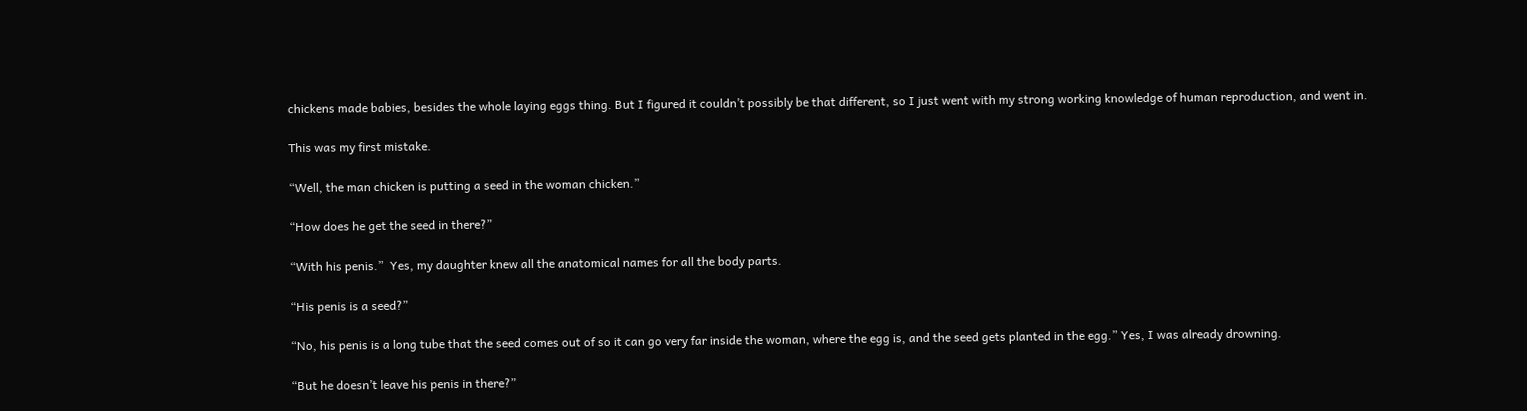chickens made babies, besides the whole laying eggs thing. But I figured it couldn’t possibly be that different, so I just went with my strong working knowledge of human reproduction, and went in.

This was my first mistake.

“Well, the man chicken is putting a seed in the woman chicken.”

“How does he get the seed in there?”

“With his penis.”  Yes, my daughter knew all the anatomical names for all the body parts.

“His penis is a seed?”

“No, his penis is a long tube that the seed comes out of so it can go very far inside the woman, where the egg is, and the seed gets planted in the egg.” Yes, I was already drowning.

“But he doesn’t leave his penis in there?”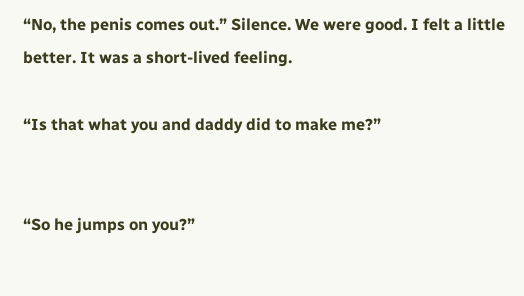“No, the penis comes out.” Silence. We were good. I felt a little better. It was a short-lived feeling.

“Is that what you and daddy did to make me?”


“So he jumps on you?”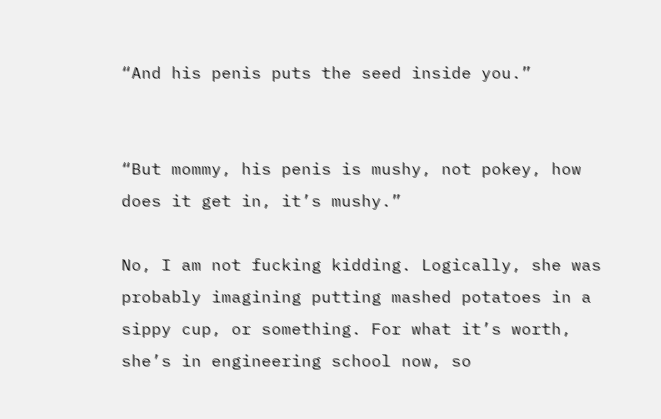“And his penis puts the seed inside you.”


“But mommy, his penis is mushy, not pokey, how does it get in, it’s mushy.”

No, I am not fucking kidding. Logically, she was probably imagining putting mashed potatoes in a sippy cup, or something. For what it’s worth, she’s in engineering school now, so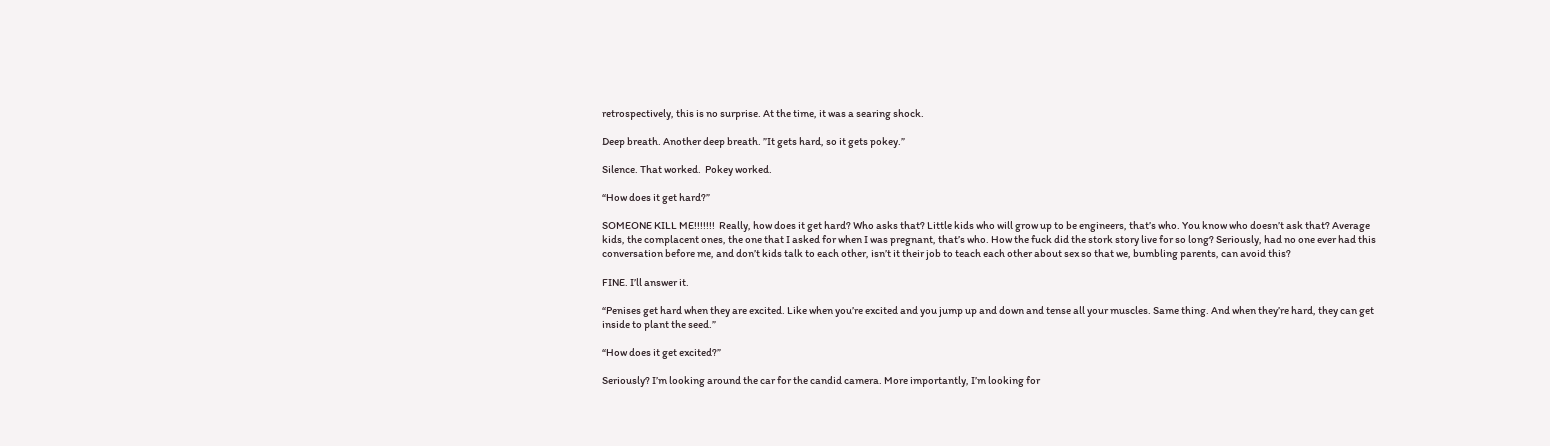retrospectively, this is no surprise. At the time, it was a searing shock.

Deep breath. Another deep breath. ”It gets hard, so it gets pokey.”

Silence. That worked.  Pokey worked.

“How does it get hard?”

SOMEONE KILL ME!!!!!!!  Really, how does it get hard? Who asks that? Little kids who will grow up to be engineers, that’s who. You know who doesn’t ask that? Average kids, the complacent ones, the one that I asked for when I was pregnant, that’s who. How the fuck did the stork story live for so long? Seriously, had no one ever had this conversation before me, and don’t kids talk to each other, isn’t it their job to teach each other about sex so that we, bumbling parents, can avoid this?

FINE. I’ll answer it.

“Penises get hard when they are excited. Like when you’re excited and you jump up and down and tense all your muscles. Same thing. And when they’re hard, they can get inside to plant the seed.”

“How does it get excited?”

Seriously? I’m looking around the car for the candid camera. More importantly, I’m looking for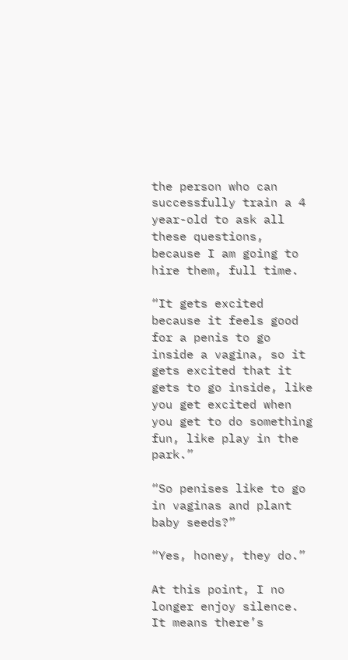the person who can successfully train a 4 year-old to ask all these questions, because I am going to hire them, full time.

“It gets excited because it feels good for a penis to go inside a vagina, so it gets excited that it gets to go inside, like you get excited when you get to do something fun, like play in the park.”

“So penises like to go in vaginas and plant baby seeds?”

“Yes, honey, they do.”

At this point, I no longer enjoy silence. It means there’s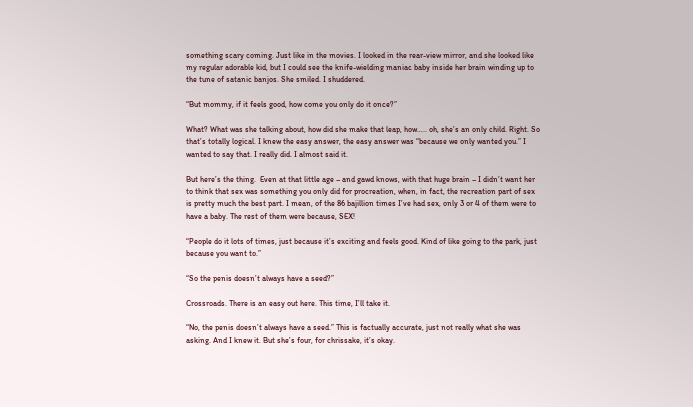something scary coming. Just like in the movies. I looked in the rear-view mirror, and she looked like my regular adorable kid, but I could see the knife-wielding maniac baby inside her brain winding up to the tune of satanic banjos. She smiled. I shuddered.

“But mommy, if it feels good, how come you only do it once?”

What? What was she talking about, how did she make that leap, how….. oh, she’s an only child. Right. So that’s totally logical. I knew the easy answer, the easy answer was “because we only wanted you.” I wanted to say that. I really did. I almost said it.

But here’s the thing.  Even at that little age – and gawd knows, with that huge brain – I didn’t want her to think that sex was something you only did for procreation, when, in fact, the recreation part of sex is pretty much the best part. I mean, of the 86 bajillion times I’ve had sex, only 3 or 4 of them were to have a baby. The rest of them were because, SEX!

“People do it lots of times, just because it’s exciting and feels good. Kind of like going to the park, just because you want to.”

“So the penis doesn’t always have a seed?”

Crossroads. There is an easy out here. This time, I’ll take it.

“No, the penis doesn’t always have a seed.” This is factually accurate, just not really what she was asking. And I knew it. But she’s four, for chrissake, it’s okay.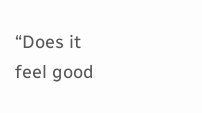“Does it feel good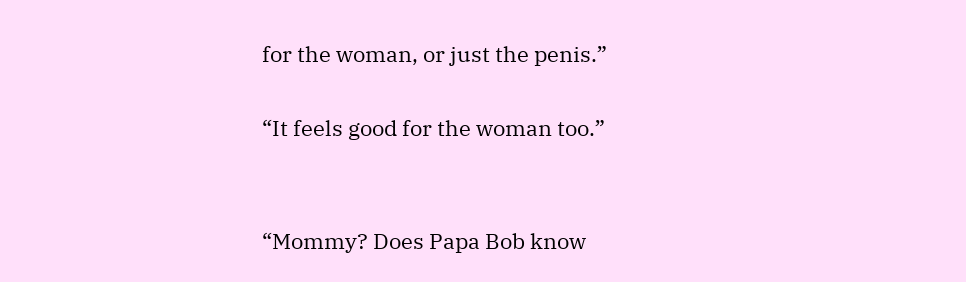for the woman, or just the penis.”

“It feels good for the woman too.”


“Mommy? Does Papa Bob know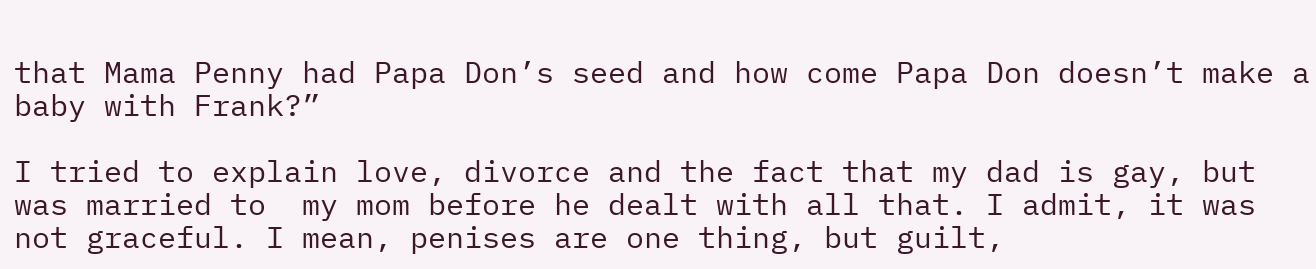that Mama Penny had Papa Don’s seed and how come Papa Don doesn’t make a baby with Frank?”

I tried to explain love, divorce and the fact that my dad is gay, but was married to  my mom before he dealt with all that. I admit, it was not graceful. I mean, penises are one thing, but guilt,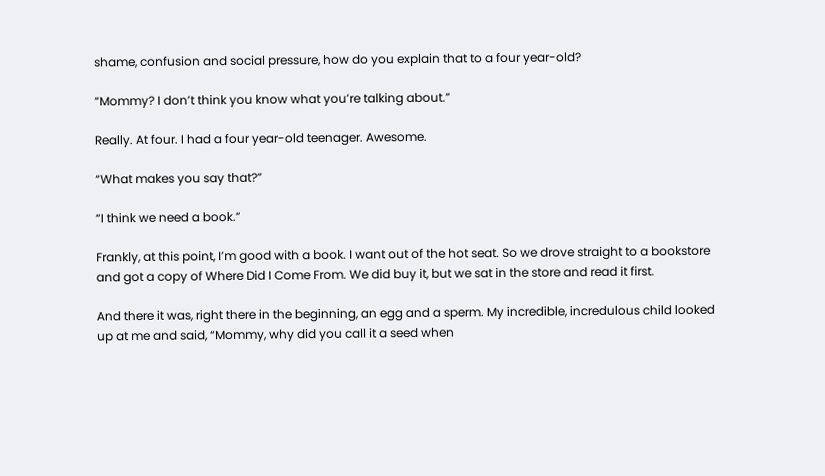shame, confusion and social pressure, how do you explain that to a four year-old?

“Mommy? I don’t think you know what you’re talking about.”

Really. At four. I had a four year-old teenager. Awesome.

“What makes you say that?”

“I think we need a book.”

Frankly, at this point, I’m good with a book. I want out of the hot seat. So we drove straight to a bookstore and got a copy of Where Did I Come From. We did buy it, but we sat in the store and read it first.

And there it was, right there in the beginning, an egg and a sperm. My incredible, incredulous child looked up at me and said, “Mommy, why did you call it a seed when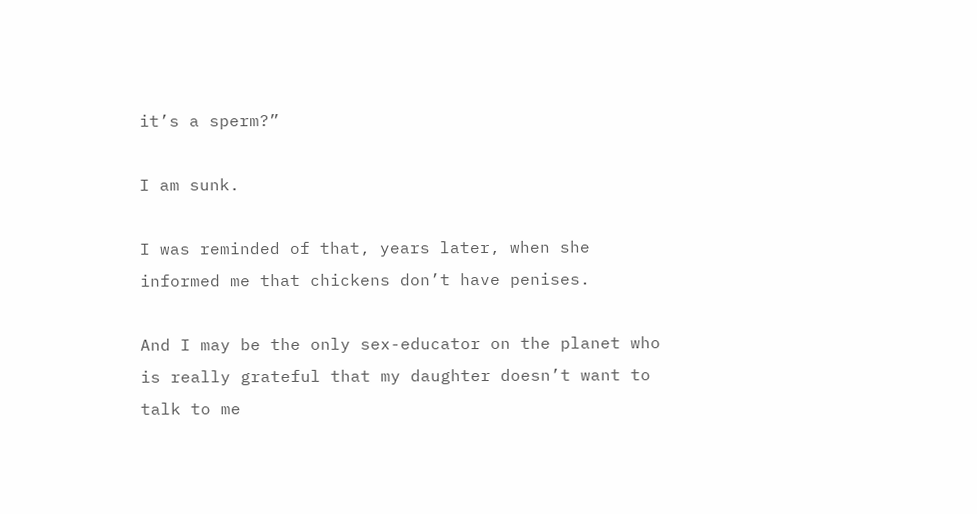it’s a sperm?”

I am sunk.

I was reminded of that, years later, when she informed me that chickens don’t have penises.

And I may be the only sex-educator on the planet who is really grateful that my daughter doesn’t want to talk to me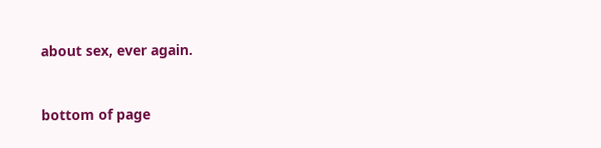about sex, ever again.


bottom of page